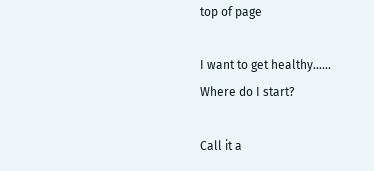top of page

I want to get healthy...... Where do I start?

Call it a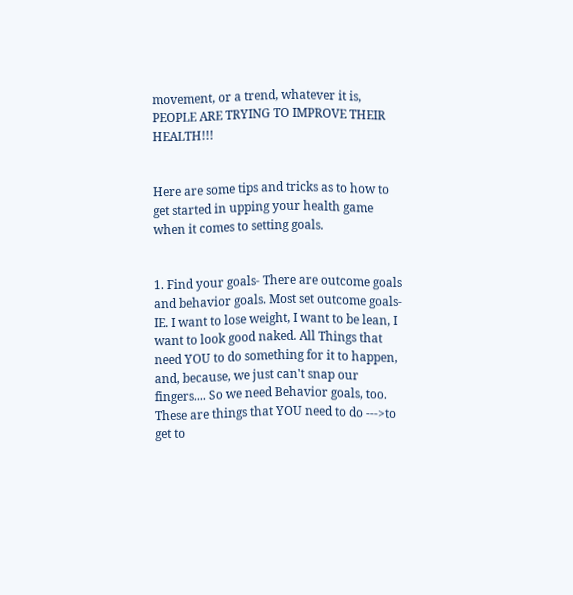movement, or a trend, whatever it is, PEOPLE ARE TRYING TO IMPROVE THEIR HEALTH!!!


Here are some tips and tricks as to how to get started in upping your health game when it comes to setting goals.


1. Find your goals- There are outcome goals and behavior goals. Most set outcome goals- IE. I want to lose weight, I want to be lean, I want to look good naked. All Things that need YOU to do something for it to happen, and, because, we just can't snap our fingers.... So we need Behavior goals, too. These are things that YOU need to do --->to get to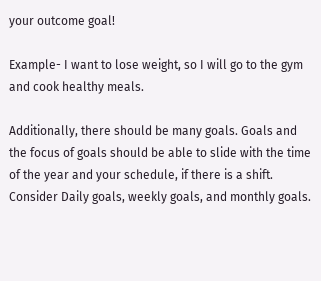your outcome goal!

Example- I want to lose weight, so I will go to the gym and cook healthy meals.

Additionally, there should be many goals. Goals and the focus of goals should be able to slide with the time of the year and your schedule, if there is a shift. Consider Daily goals, weekly goals, and monthly goals.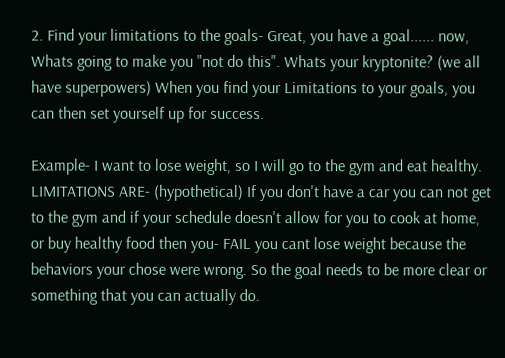2. Find your limitations to the goals- Great, you have a goal...... now, Whats going to make you "not do this". Whats your kryptonite? (we all have superpowers) When you find your Limitations to your goals, you can then set yourself up for success.

Example- I want to lose weight, so I will go to the gym and eat healthy. LIMITATIONS ARE- (hypothetical) If you don't have a car you can not get to the gym and if your schedule doesn't allow for you to cook at home, or buy healthy food then you- FAIL you cant lose weight because the behaviors your chose were wrong. So the goal needs to be more clear or something that you can actually do.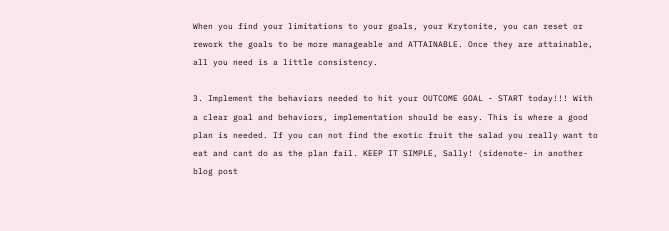When you find your limitations to your goals, your Krytonite, you can reset or rework the goals to be more manageable and ATTAINABLE. Once they are attainable, all you need is a little consistency.

3. Implement the behaviors needed to hit your OUTCOME GOAL - START today!!! With a clear goal and behaviors, implementation should be easy. This is where a good plan is needed. If you can not find the exotic fruit the salad you really want to eat and cant do as the plan fail. KEEP IT SIMPLE, Sally! (sidenote- in another blog post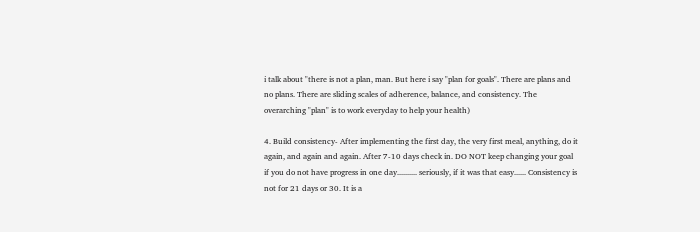i talk about "there is not a plan, man. But here i say "plan for goals". There are plans and no plans. There are sliding scales of adherence, balance, and consistency. The overarching "plan" is to work everyday to help your health)

4. Build consistency- After implementing the first day, the very first meal, anything, do it again, and again and again. After 7-10 days check in. DO NOT keep changing your goal if you do not have progress in one day.......... seriously, if it was that easy...... Consistency is not for 21 days or 30. It is a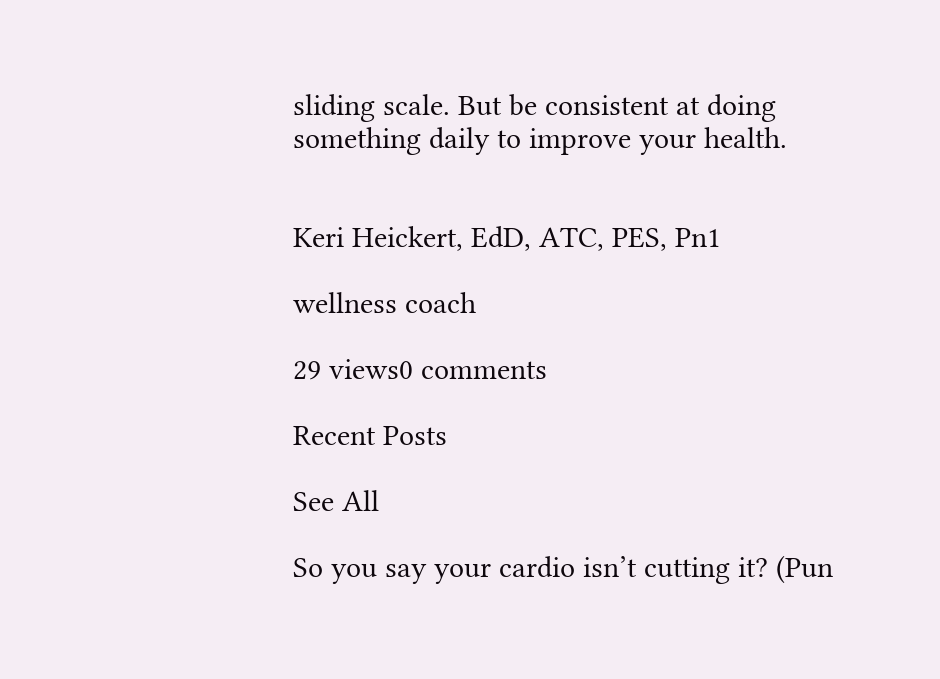sliding scale. But be consistent at doing something daily to improve your health.


Keri Heickert, EdD, ATC, PES, Pn1

wellness coach

29 views0 comments

Recent Posts

See All

So you say your cardio isn’t cutting it? (Pun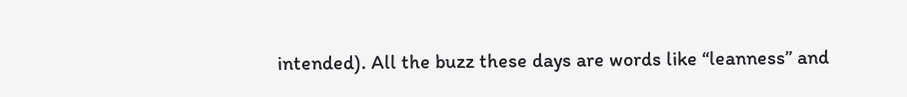intended). All the buzz these days are words like “leanness” and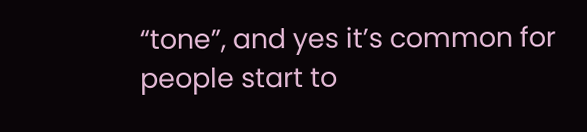“tone”, and yes it’s common for people start to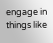engage in things like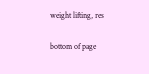weight lifting, res

bottom of page